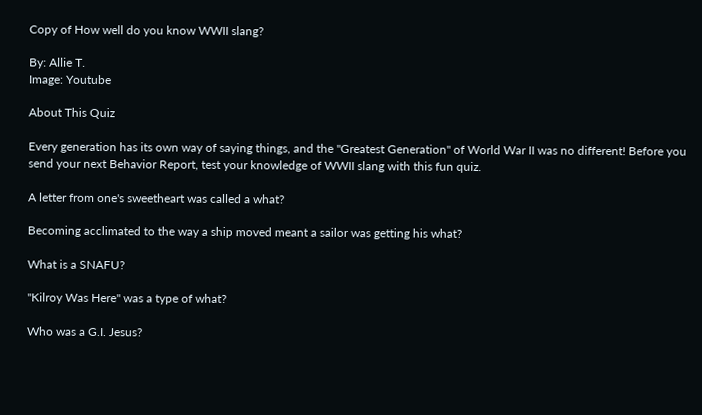Copy of How well do you know WWII slang?

By: Allie T.
Image: Youtube

About This Quiz

Every generation has its own way of saying things, and the "Greatest Generation" of World War II was no different! Before you send your next Behavior Report, test your knowledge of WWII slang with this fun quiz.

A letter from one's sweetheart was called a what?

Becoming acclimated to the way a ship moved meant a sailor was getting his what?

What is a SNAFU?

"Kilroy Was Here" was a type of what?

Who was a G.I. Jesus?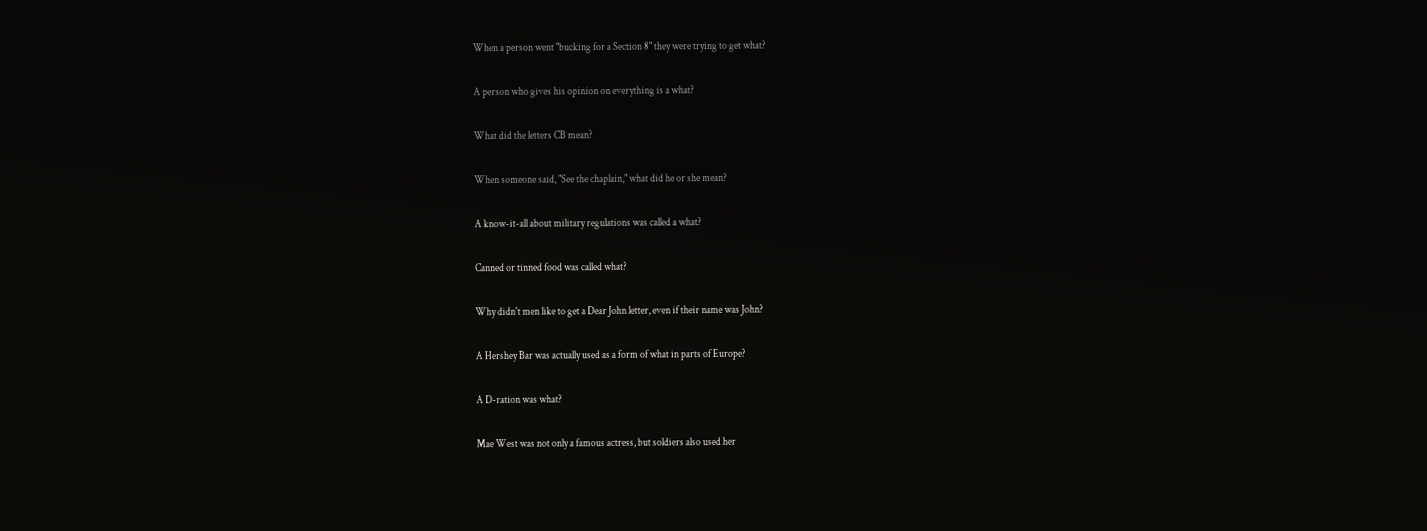When a person went "bucking for a Section 8" they were trying to get what?

A person who gives his opinion on everything is a what?

What did the letters CB mean?

When someone said, "See the chaplain," what did he or she mean?

A know-it-all about military regulations was called a what?

Canned or tinned food was called what?

Why didn't men like to get a Dear John letter, even if their name was John?

A Hershey Bar was actually used as a form of what in parts of Europe?

A D-ration was what?

Mae West was not only a famous actress, but soldiers also used her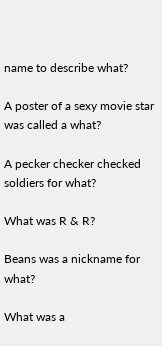name to describe what?

A poster of a sexy movie star was called a what?

A pecker checker checked soldiers for what?

What was R & R?

Beans was a nickname for what?

What was a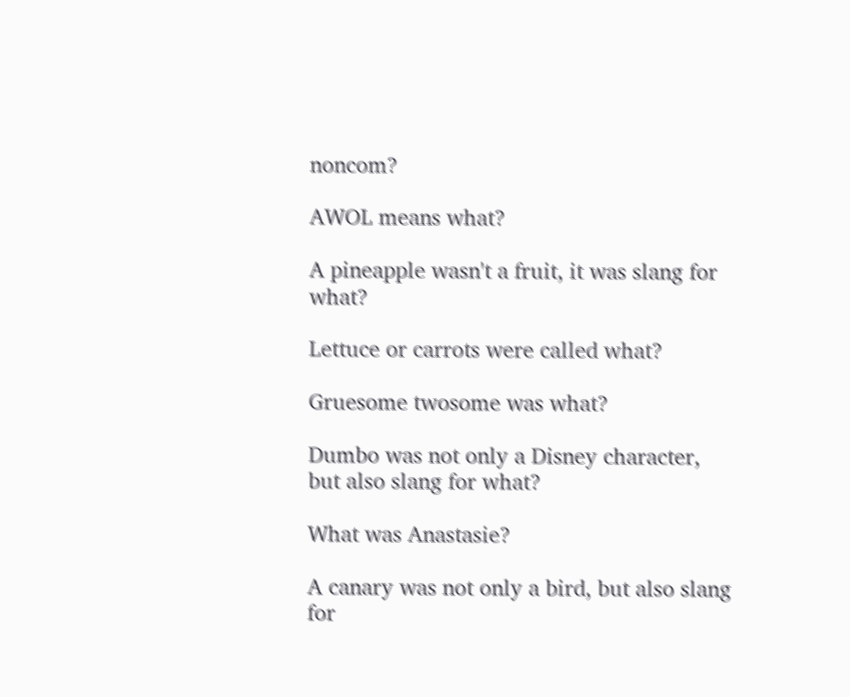noncom?

AWOL means what?

A pineapple wasn't a fruit, it was slang for what?

Lettuce or carrots were called what?

Gruesome twosome was what?

Dumbo was not only a Disney character, but also slang for what?

What was Anastasie?

A canary was not only a bird, but also slang for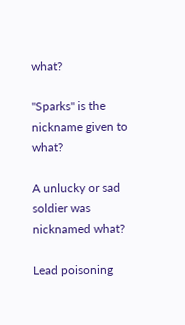what?

"Sparks" is the nickname given to what?

A unlucky or sad soldier was nicknamed what?

Lead poisoning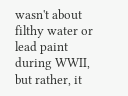wasn't about filthy water or lead paint during WWII, but rather, it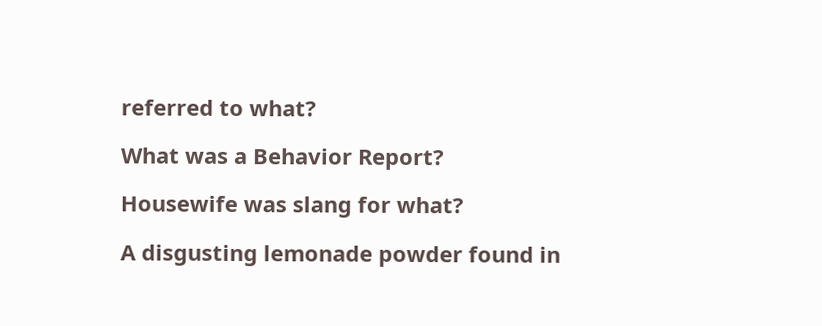referred to what?

What was a Behavior Report?

Housewife was slang for what?

A disgusting lemonade powder found in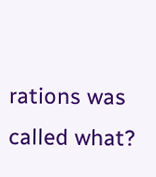rations was called what?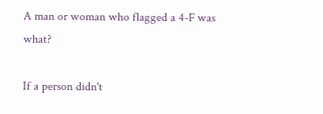A man or woman who flagged a 4-F was what?

If a person didn't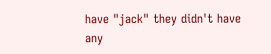have "jack" they didn't have any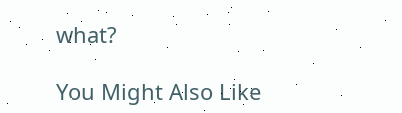what?

You Might Also Like